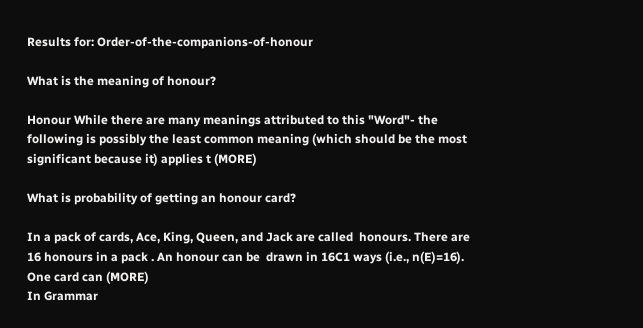Results for: Order-of-the-companions-of-honour

What is the meaning of honour?

Honour While there are many meanings attributed to this "Word"- the following is possibly the least common meaning (which should be the most significant because it) applies t (MORE)

What is probability of getting an honour card?

In a pack of cards, Ace, King, Queen, and Jack are called  honours. There are 16 honours in a pack . An honour can be  drawn in 16C1 ways (i.e., n(E)=16).   One card can (MORE)
In Grammar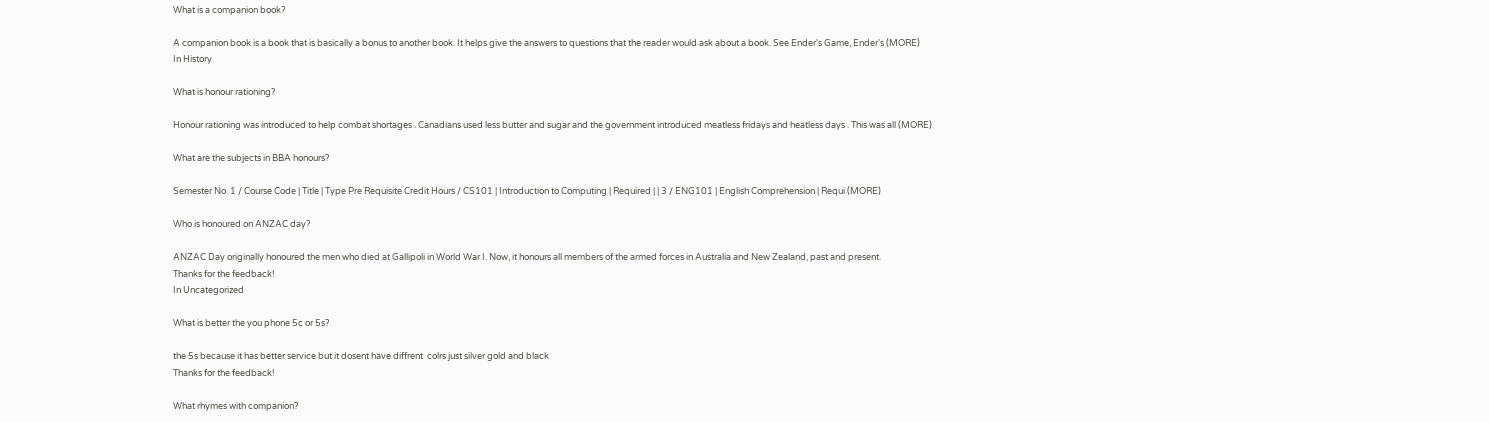What is a companion book?

A companion book is a book that is basically a bonus to another book. It helps give the answers to questions that the reader would ask about a book. See Ender's Game, Ender's (MORE)
In History

What is honour rationing?

Honour rationing was introduced to help combat shortages . Canadians used less butter and sugar and the government introduced meatless fridays and heatless days . This was all (MORE)

What are the subjects in BBA honours?

Semester No. 1 / Course Code | Title | Type Pre Requisite Credit Hours / CS101 | Introduction to Computing | Required | | 3 / ENG101 | English Comprehension | Requi (MORE)

Who is honoured on ANZAC day?

ANZAC Day originally honoured the men who died at Gallipoli in World War I. Now, it honours all members of the armed forces in Australia and New Zealand, past and present.
Thanks for the feedback!
In Uncategorized

What is better the you phone 5c or 5s?

the 5s because it has better service but it dosent have diffrent  colrs just silver gold and black
Thanks for the feedback!

What rhymes with companion?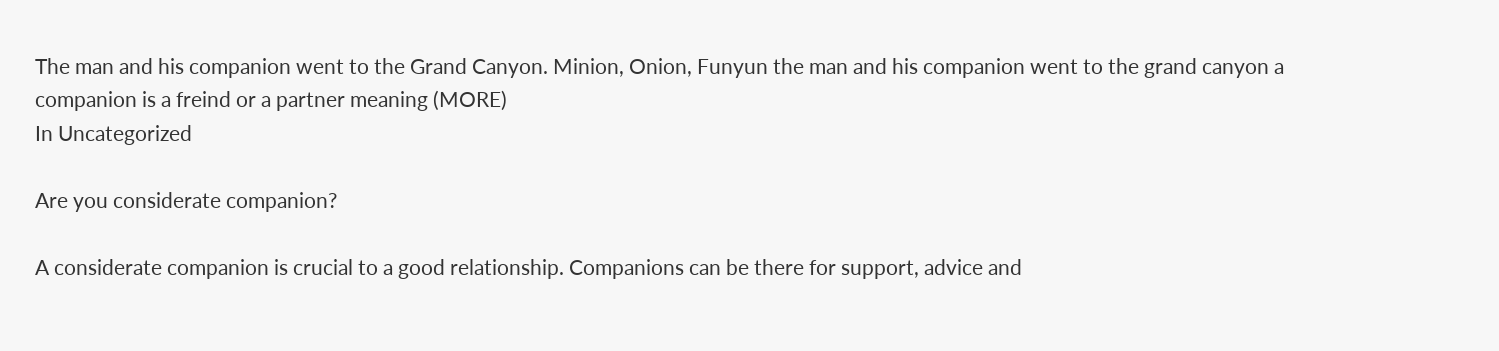The man and his companion went to the Grand Canyon. Minion, Onion, Funyun the man and his companion went to the grand canyon a companion is a freind or a partner meaning (MORE)
In Uncategorized

Are you considerate companion?

A considerate companion is crucial to a good relationship. Companions can be there for support, advice and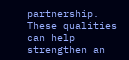partnership. These qualities can help strengthen an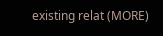existing relat (MORE)